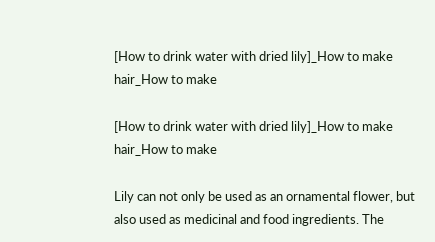[How to drink water with dried lily]_How to make hair_How to make

[How to drink water with dried lily]_How to make hair_How to make

Lily can not only be used as an ornamental flower, but also used as medicinal and food ingredients. The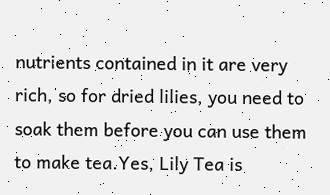nutrients contained in it are very rich, so for dried lilies, you need to soak them before you can use them to make tea.Yes, Lily Tea is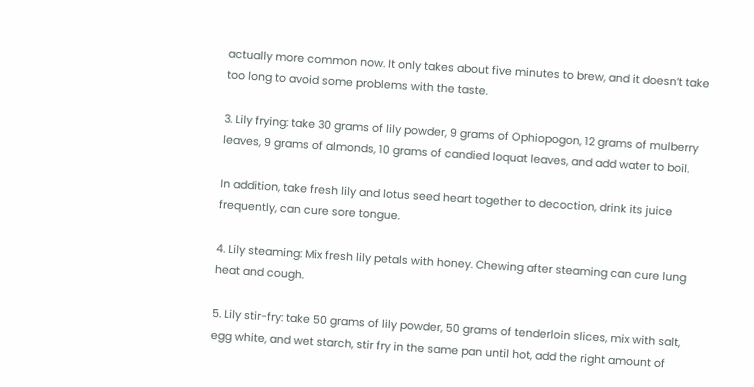actually more common now. It only takes about five minutes to brew, and it doesn’t take too long to avoid some problems with the taste.

3. Lily frying: take 30 grams of lily powder, 9 grams of Ophiopogon, 12 grams of mulberry leaves, 9 grams of almonds, 10 grams of candied loquat leaves, and add water to boil.

In addition, take fresh lily and lotus seed heart together to decoction, drink its juice frequently, can cure sore tongue.

4. Lily steaming: Mix fresh lily petals with honey. Chewing after steaming can cure lung heat and cough.

5. Lily stir-fry: take 50 grams of lily powder, 50 grams of tenderloin slices, mix with salt, egg white, and wet starch, stir fry in the same pan until hot, add the right amount of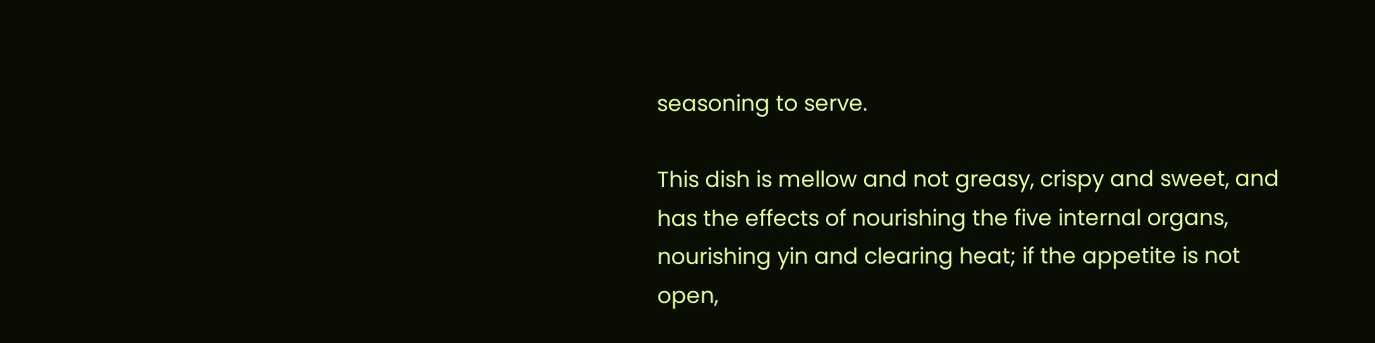seasoning to serve.

This dish is mellow and not greasy, crispy and sweet, and has the effects of nourishing the five internal organs, nourishing yin and clearing heat; if the appetite is not open,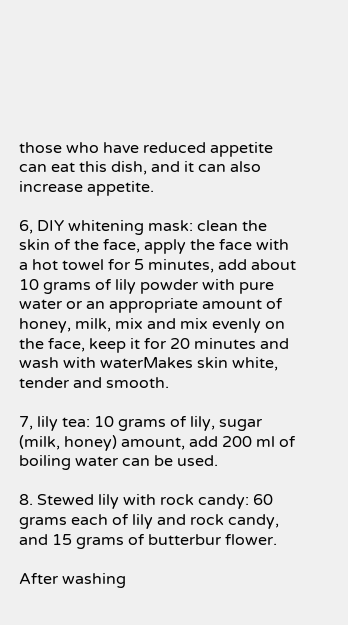those who have reduced appetite can eat this dish, and it can also increase appetite.

6, DIY whitening mask: clean the skin of the face, apply the face with a hot towel for 5 minutes, add about 10 grams of lily powder with pure water or an appropriate amount of honey, milk, mix and mix evenly on the face, keep it for 20 minutes and wash with waterMakes skin white, tender and smooth.

7, lily tea: 10 grams of lily, sugar (milk, honey) amount, add 200 ml of boiling water can be used.

8. Stewed lily with rock candy: 60 grams each of lily and rock candy, and 15 grams of butterbur flower.

After washing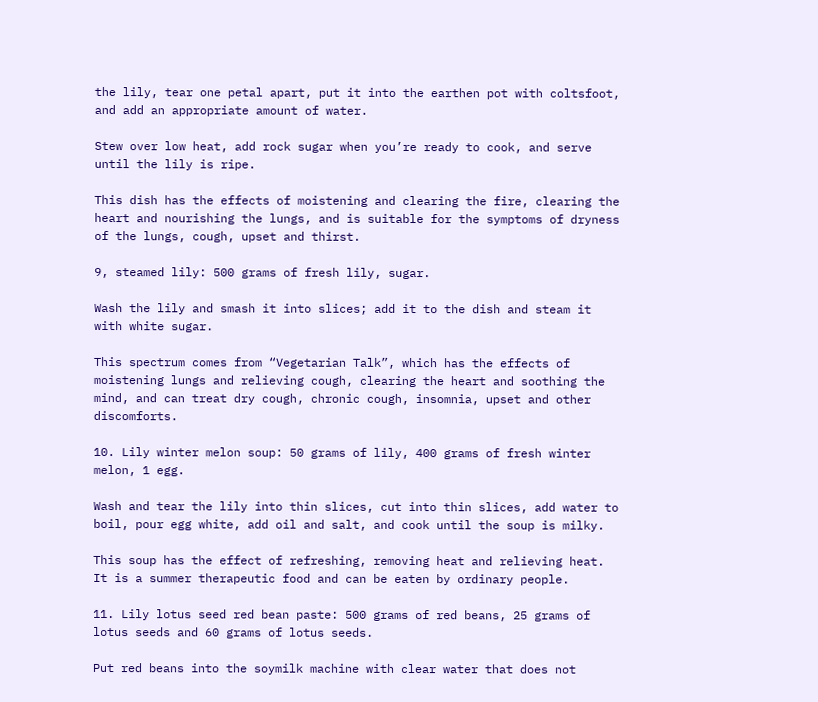the lily, tear one petal apart, put it into the earthen pot with coltsfoot, and add an appropriate amount of water.

Stew over low heat, add rock sugar when you’re ready to cook, and serve until the lily is ripe.

This dish has the effects of moistening and clearing the fire, clearing the heart and nourishing the lungs, and is suitable for the symptoms of dryness of the lungs, cough, upset and thirst.

9, steamed lily: 500 grams of fresh lily, sugar.

Wash the lily and smash it into slices; add it to the dish and steam it with white sugar.

This spectrum comes from “Vegetarian Talk”, which has the effects of moistening lungs and relieving cough, clearing the heart and soothing the mind, and can treat dry cough, chronic cough, insomnia, upset and other discomforts.

10. Lily winter melon soup: 50 grams of lily, 400 grams of fresh winter melon, 1 egg.

Wash and tear the lily into thin slices, cut into thin slices, add water to boil, pour egg white, add oil and salt, and cook until the soup is milky.

This soup has the effect of refreshing, removing heat and relieving heat. It is a summer therapeutic food and can be eaten by ordinary people.

11. Lily lotus seed red bean paste: 500 grams of red beans, 25 grams of lotus seeds and 60 grams of lotus seeds.

Put red beans into the soymilk machine with clear water that does not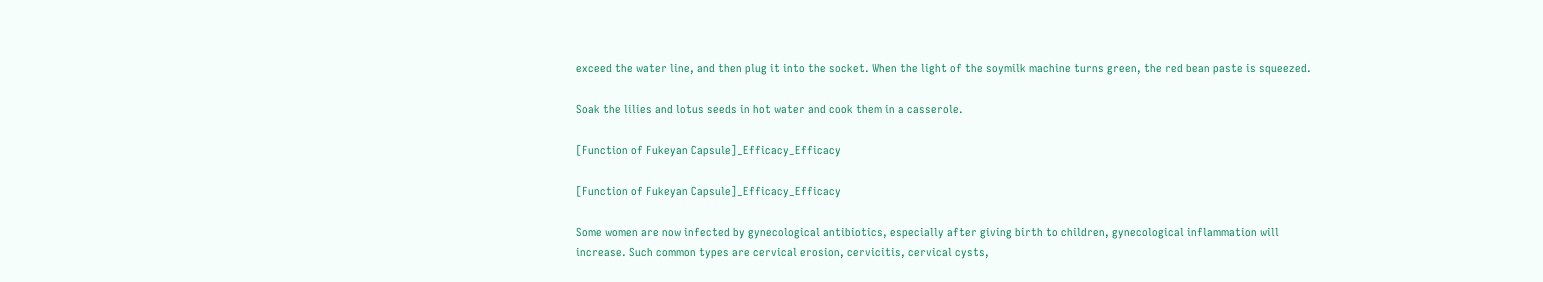exceed the water line, and then plug it into the socket. When the light of the soymilk machine turns green, the red bean paste is squeezed.

Soak the lilies and lotus seeds in hot water and cook them in a casserole.

[Function of Fukeyan Capsule]_Efficacy_Efficacy

[Function of Fukeyan Capsule]_Efficacy_Efficacy

Some women are now infected by gynecological antibiotics, especially after giving birth to children, gynecological inflammation will increase. Such common types are cervical erosion, cervicitis, cervical cysts,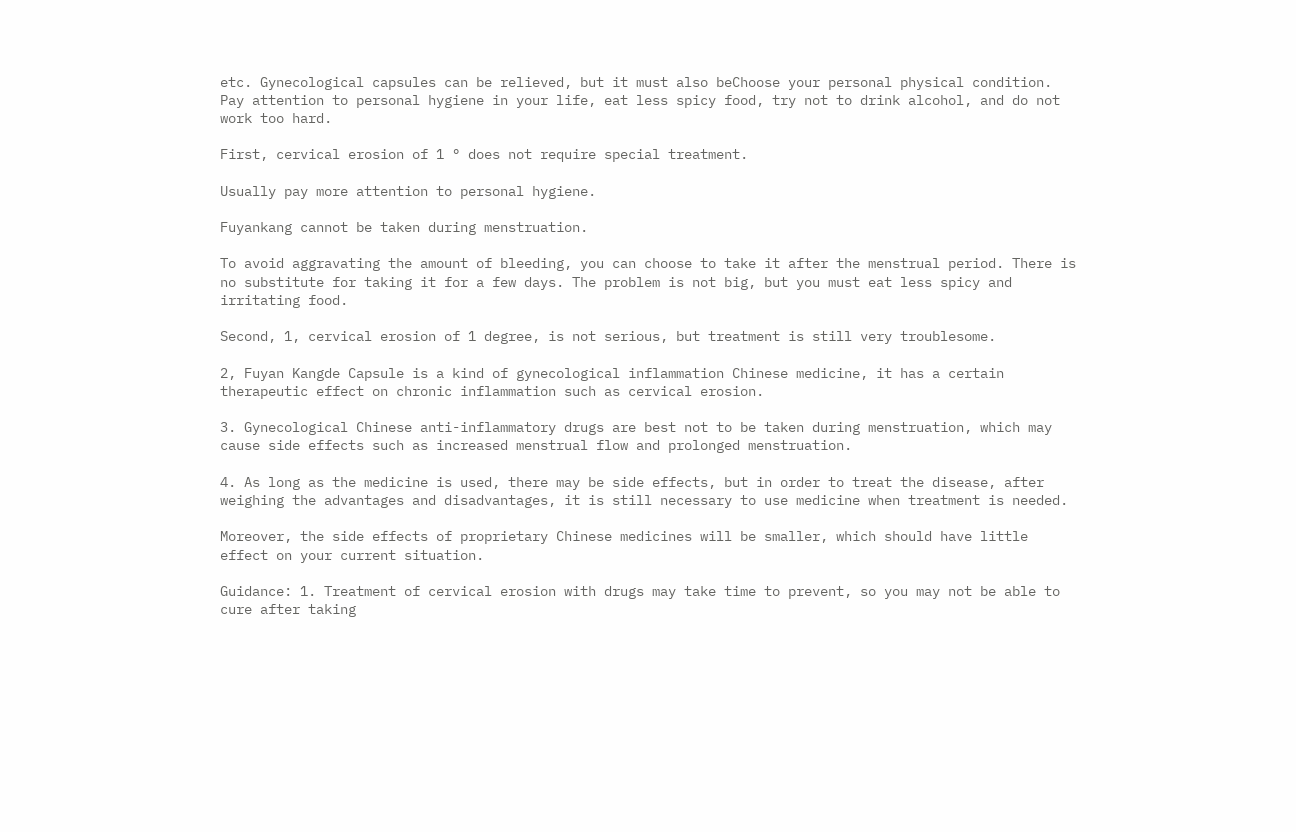etc. Gynecological capsules can be relieved, but it must also beChoose your personal physical condition. Pay attention to personal hygiene in your life, eat less spicy food, try not to drink alcohol, and do not work too hard.

First, cervical erosion of 1 ° does not require special treatment.

Usually pay more attention to personal hygiene.

Fuyankang cannot be taken during menstruation.

To avoid aggravating the amount of bleeding, you can choose to take it after the menstrual period. There is no substitute for taking it for a few days. The problem is not big, but you must eat less spicy and irritating food.

Second, 1, cervical erosion of 1 degree, is not serious, but treatment is still very troublesome.

2, Fuyan Kangde Capsule is a kind of gynecological inflammation Chinese medicine, it has a certain therapeutic effect on chronic inflammation such as cervical erosion.

3. Gynecological Chinese anti-inflammatory drugs are best not to be taken during menstruation, which may cause side effects such as increased menstrual flow and prolonged menstruation.

4. As long as the medicine is used, there may be side effects, but in order to treat the disease, after weighing the advantages and disadvantages, it is still necessary to use medicine when treatment is needed.

Moreover, the side effects of proprietary Chinese medicines will be smaller, which should have little effect on your current situation.

Guidance: 1. Treatment of cervical erosion with drugs may take time to prevent, so you may not be able to cure after taking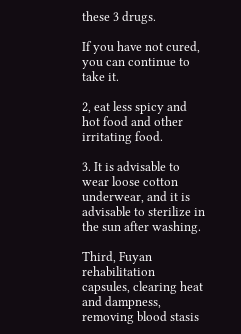these 3 drugs.

If you have not cured, you can continue to take it.

2, eat less spicy and hot food and other irritating food.

3. It is advisable to wear loose cotton underwear, and it is advisable to sterilize in the sun after washing.

Third, Fuyan rehabilitation capsules, clearing heat and dampness, removing blood stasis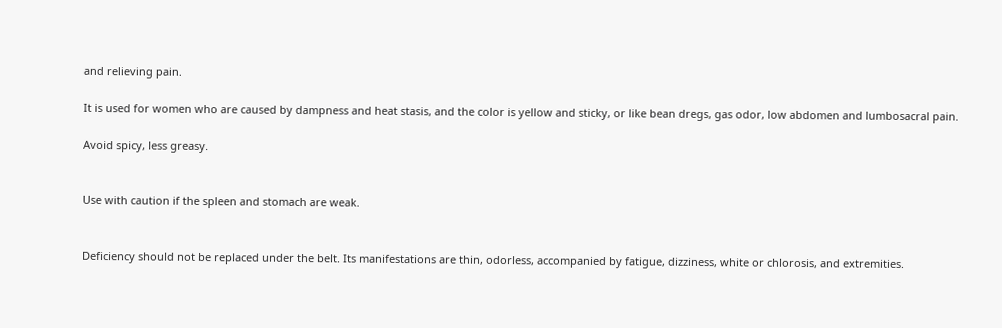and relieving pain.

It is used for women who are caused by dampness and heat stasis, and the color is yellow and sticky, or like bean dregs, gas odor, low abdomen and lumbosacral pain.

Avoid spicy, less greasy.


Use with caution if the spleen and stomach are weak.


Deficiency should not be replaced under the belt. Its manifestations are thin, odorless, accompanied by fatigue, dizziness, white or chlorosis, and extremities.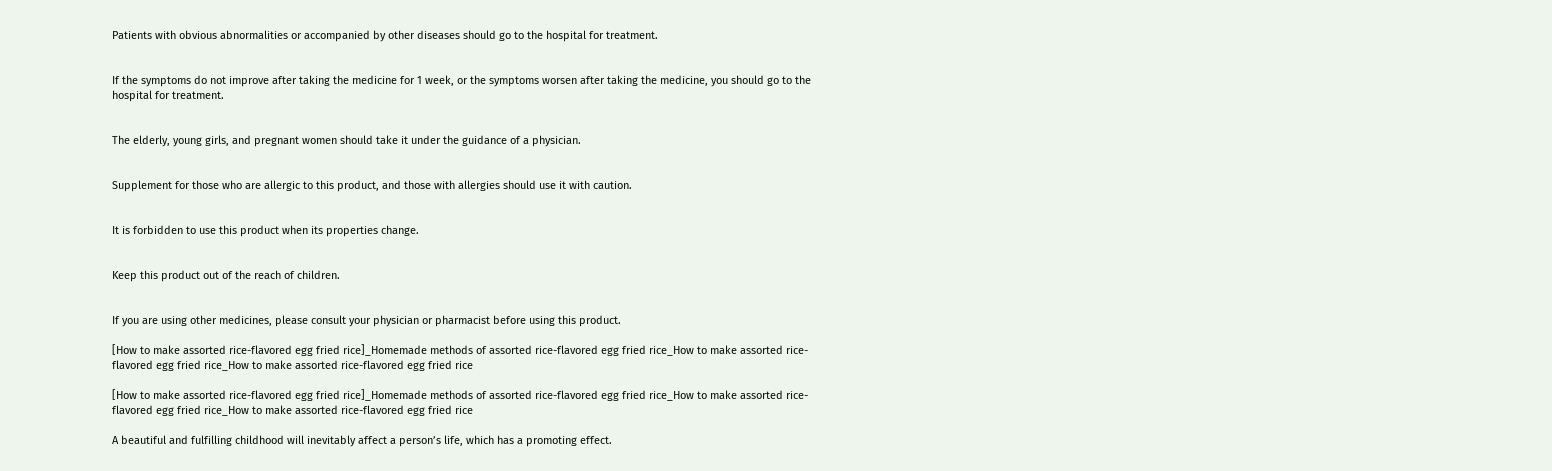Patients with obvious abnormalities or accompanied by other diseases should go to the hospital for treatment.


If the symptoms do not improve after taking the medicine for 1 week, or the symptoms worsen after taking the medicine, you should go to the hospital for treatment.


The elderly, young girls, and pregnant women should take it under the guidance of a physician.


Supplement for those who are allergic to this product, and those with allergies should use it with caution.


It is forbidden to use this product when its properties change.


Keep this product out of the reach of children.


If you are using other medicines, please consult your physician or pharmacist before using this product.

[How to make assorted rice-flavored egg fried rice]_Homemade methods of assorted rice-flavored egg fried rice_How to make assorted rice-flavored egg fried rice_How to make assorted rice-flavored egg fried rice

[How to make assorted rice-flavored egg fried rice]_Homemade methods of assorted rice-flavored egg fried rice_How to make assorted rice-flavored egg fried rice_How to make assorted rice-flavored egg fried rice

A beautiful and fulfilling childhood will inevitably affect a person’s life, which has a promoting effect.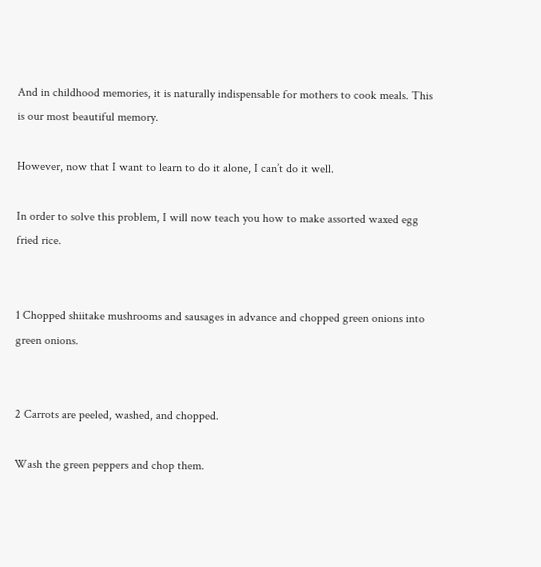And in childhood memories, it is naturally indispensable for mothers to cook meals. This is our most beautiful memory.

However, now that I want to learn to do it alone, I can’t do it well.

In order to solve this problem, I will now teach you how to make assorted waxed egg fried rice.


1 Chopped shiitake mushrooms and sausages in advance and chopped green onions into green onions.


2 Carrots are peeled, washed, and chopped.

Wash the green peppers and chop them.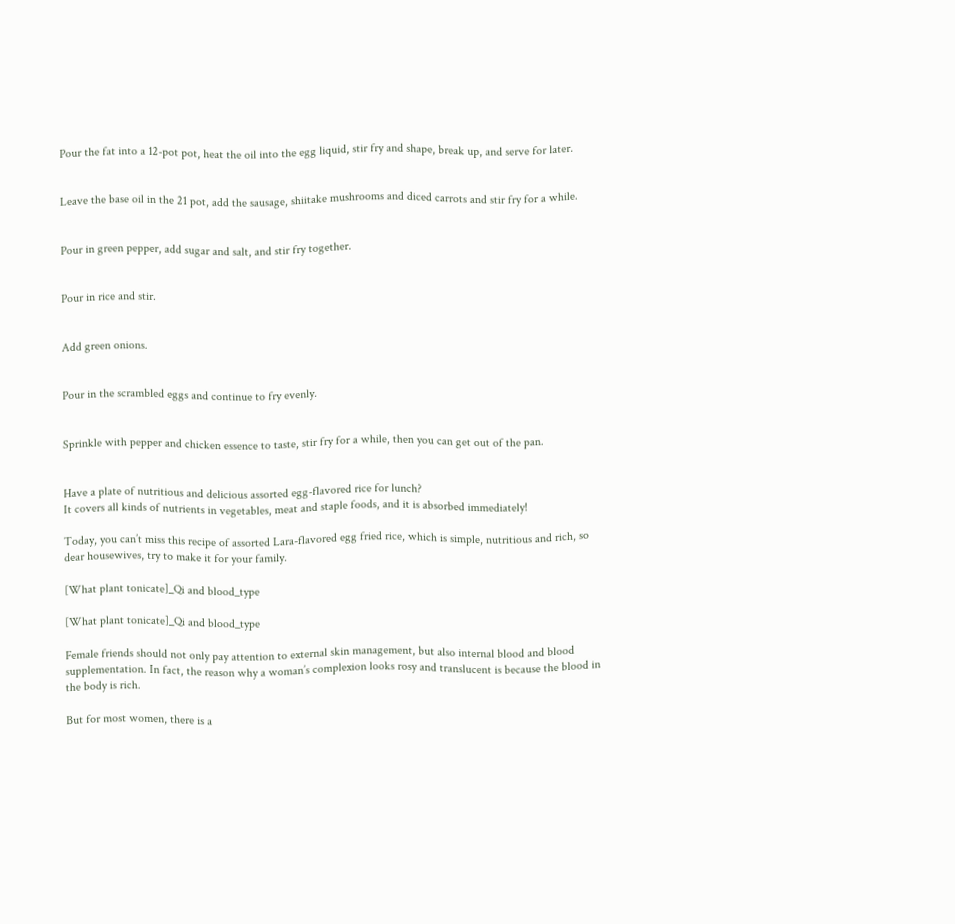Pour the fat into a 12-pot pot, heat the oil into the egg liquid, stir fry and shape, break up, and serve for later.


Leave the base oil in the 21 pot, add the sausage, shiitake mushrooms and diced carrots and stir fry for a while.


Pour in green pepper, add sugar and salt, and stir fry together.


Pour in rice and stir.


Add green onions.


Pour in the scrambled eggs and continue to fry evenly.


Sprinkle with pepper and chicken essence to taste, stir fry for a while, then you can get out of the pan.


Have a plate of nutritious and delicious assorted egg-flavored rice for lunch?
It covers all kinds of nutrients in vegetables, meat and staple foods, and it is absorbed immediately!

Today, you can’t miss this recipe of assorted Lara-flavored egg fried rice, which is simple, nutritious and rich, so dear housewives, try to make it for your family.

[What plant tonicate]_Qi and blood_type

[What plant tonicate]_Qi and blood_type

Female friends should not only pay attention to external skin management, but also internal blood and blood supplementation. In fact, the reason why a woman’s complexion looks rosy and translucent is because the blood in the body is rich.

But for most women, there is a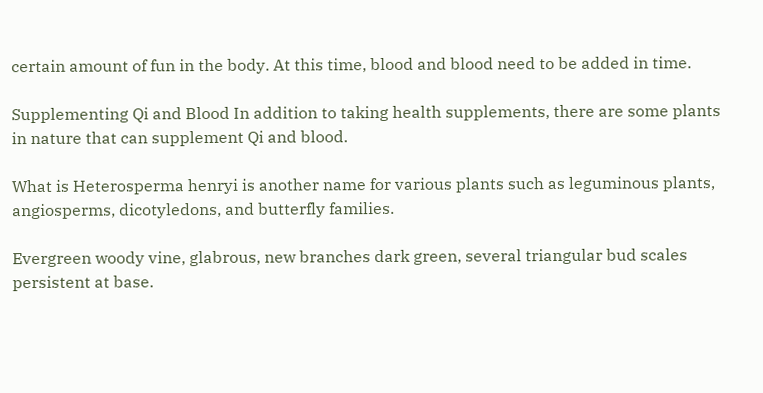certain amount of fun in the body. At this time, blood and blood need to be added in time.

Supplementing Qi and Blood In addition to taking health supplements, there are some plants in nature that can supplement Qi and blood.

What is Heterosperma henryi is another name for various plants such as leguminous plants, angiosperms, dicotyledons, and butterfly families.

Evergreen woody vine, glabrous, new branches dark green, several triangular bud scales persistent at base.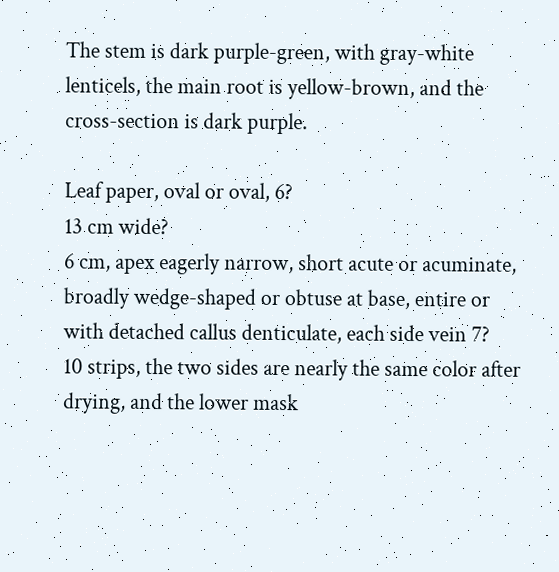The stem is dark purple-green, with gray-white lenticels, the main root is yellow-brown, and the cross-section is dark purple.

Leaf paper, oval or oval, 6?
13 cm wide?
6 cm, apex eagerly narrow, short acute or acuminate, broadly wedge-shaped or obtuse at base, entire or with detached callus denticulate, each side vein 7?
10 strips, the two sides are nearly the same color after drying, and the lower mask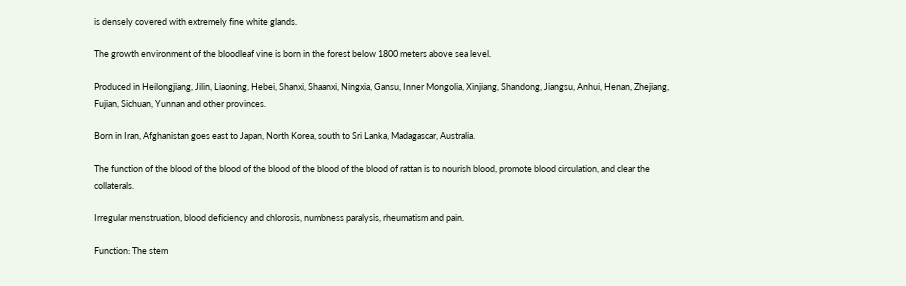is densely covered with extremely fine white glands.

The growth environment of the bloodleaf vine is born in the forest below 1800 meters above sea level.

Produced in Heilongjiang, Jilin, Liaoning, Hebei, Shanxi, Shaanxi, Ningxia, Gansu, Inner Mongolia, Xinjiang, Shandong, Jiangsu, Anhui, Henan, Zhejiang, Fujian, Sichuan, Yunnan and other provinces.

Born in Iran, Afghanistan goes east to Japan, North Korea, south to Sri Lanka, Madagascar, Australia.

The function of the blood of the blood of the blood of the blood of the blood of rattan is to nourish blood, promote blood circulation, and clear the collaterals.

Irregular menstruation, blood deficiency and chlorosis, numbness paralysis, rheumatism and pain.

Function: The stem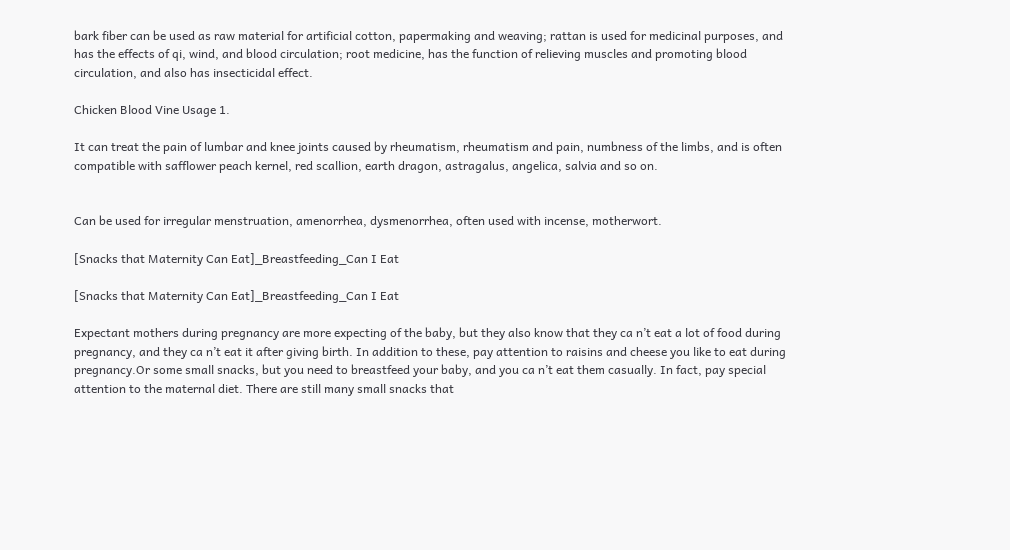bark fiber can be used as raw material for artificial cotton, papermaking and weaving; rattan is used for medicinal purposes, and has the effects of qi, wind, and blood circulation; root medicine, has the function of relieving muscles and promoting blood circulation, and also has insecticidal effect.

Chicken Blood Vine Usage 1.

It can treat the pain of lumbar and knee joints caused by rheumatism, rheumatism and pain, numbness of the limbs, and is often compatible with safflower peach kernel, red scallion, earth dragon, astragalus, angelica, salvia and so on.


Can be used for irregular menstruation, amenorrhea, dysmenorrhea, often used with incense, motherwort.

[Snacks that Maternity Can Eat]_Breastfeeding_Can I Eat

[Snacks that Maternity Can Eat]_Breastfeeding_Can I Eat

Expectant mothers during pregnancy are more expecting of the baby, but they also know that they ca n’t eat a lot of food during pregnancy, and they ca n’t eat it after giving birth. In addition to these, pay attention to raisins and cheese you like to eat during pregnancy.Or some small snacks, but you need to breastfeed your baby, and you ca n’t eat them casually. In fact, pay special attention to the maternal diet. There are still many small snacks that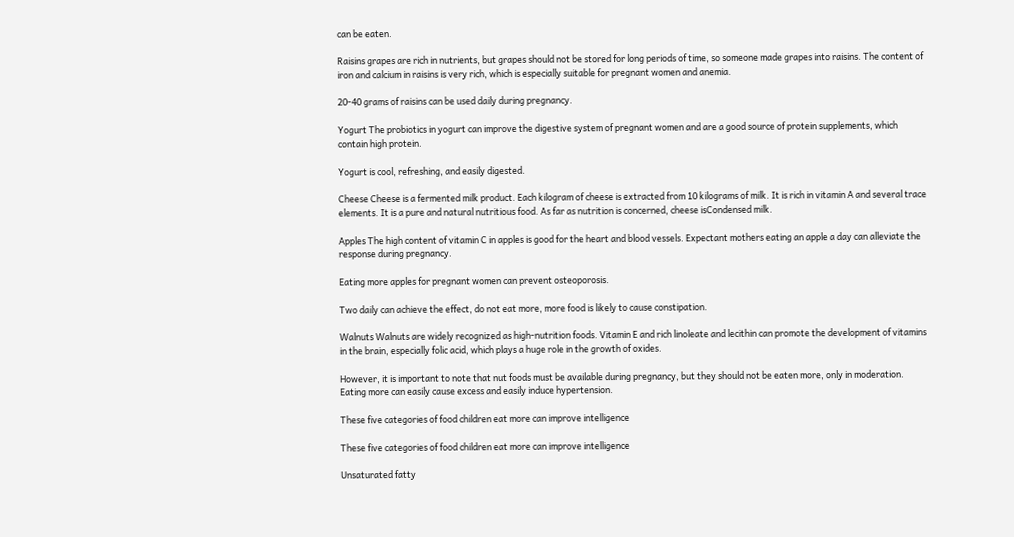can be eaten.

Raisins grapes are rich in nutrients, but grapes should not be stored for long periods of time, so someone made grapes into raisins. The content of iron and calcium in raisins is very rich, which is especially suitable for pregnant women and anemia.

20-40 grams of raisins can be used daily during pregnancy.

Yogurt The probiotics in yogurt can improve the digestive system of pregnant women and are a good source of protein supplements, which contain high protein.

Yogurt is cool, refreshing, and easily digested.

Cheese Cheese is a fermented milk product. Each kilogram of cheese is extracted from 10 kilograms of milk. It is rich in vitamin A and several trace elements. It is a pure and natural nutritious food. As far as nutrition is concerned, cheese isCondensed milk.

Apples The high content of vitamin C in apples is good for the heart and blood vessels. Expectant mothers eating an apple a day can alleviate the response during pregnancy.

Eating more apples for pregnant women can prevent osteoporosis.

Two daily can achieve the effect, do not eat more, more food is likely to cause constipation.

Walnuts Walnuts are widely recognized as high-nutrition foods. Vitamin E and rich linoleate and lecithin can promote the development of vitamins in the brain, especially folic acid, which plays a huge role in the growth of oxides.

However, it is important to note that nut foods must be available during pregnancy, but they should not be eaten more, only in moderation. Eating more can easily cause excess and easily induce hypertension.

These five categories of food children eat more can improve intelligence

These five categories of food children eat more can improve intelligence

Unsaturated fatty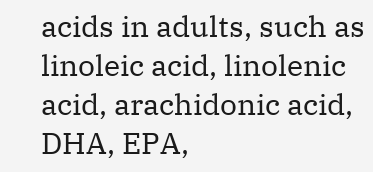acids in adults, such as linoleic acid, linolenic acid, arachidonic acid, DHA, EPA,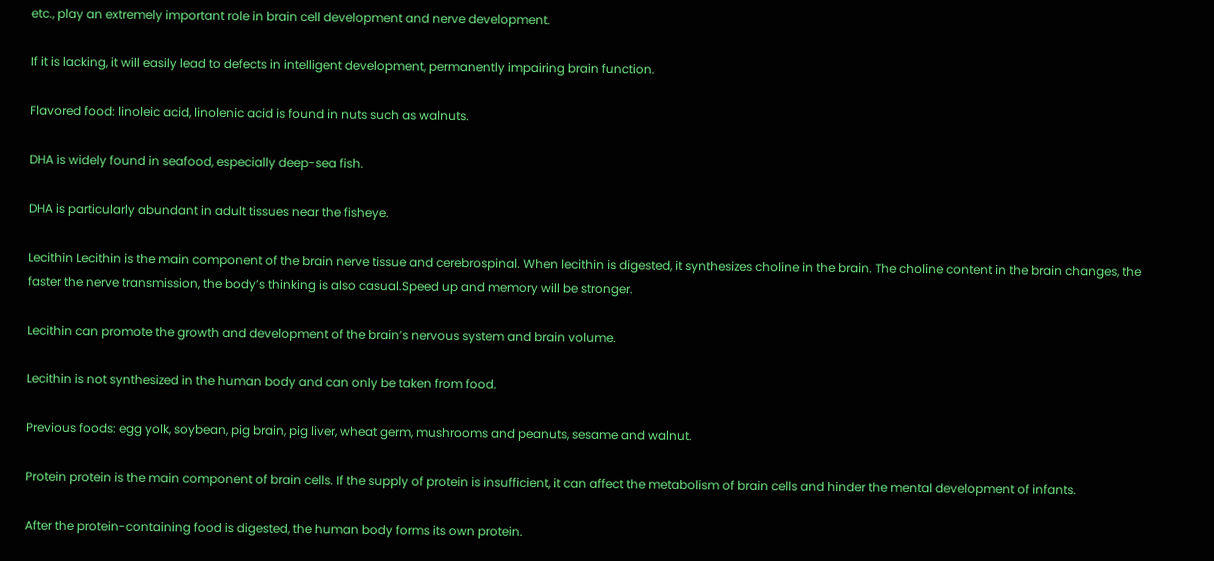etc., play an extremely important role in brain cell development and nerve development.

If it is lacking, it will easily lead to defects in intelligent development, permanently impairing brain function.

Flavored food: linoleic acid, linolenic acid is found in nuts such as walnuts.

DHA is widely found in seafood, especially deep-sea fish.

DHA is particularly abundant in adult tissues near the fisheye.

Lecithin Lecithin is the main component of the brain nerve tissue and cerebrospinal. When lecithin is digested, it synthesizes choline in the brain. The choline content in the brain changes, the faster the nerve transmission, the body’s thinking is also casual.Speed up and memory will be stronger.

Lecithin can promote the growth and development of the brain’s nervous system and brain volume.

Lecithin is not synthesized in the human body and can only be taken from food.

Previous foods: egg yolk, soybean, pig brain, pig liver, wheat germ, mushrooms and peanuts, sesame and walnut.

Protein protein is the main component of brain cells. If the supply of protein is insufficient, it can affect the metabolism of brain cells and hinder the mental development of infants.

After the protein-containing food is digested, the human body forms its own protein.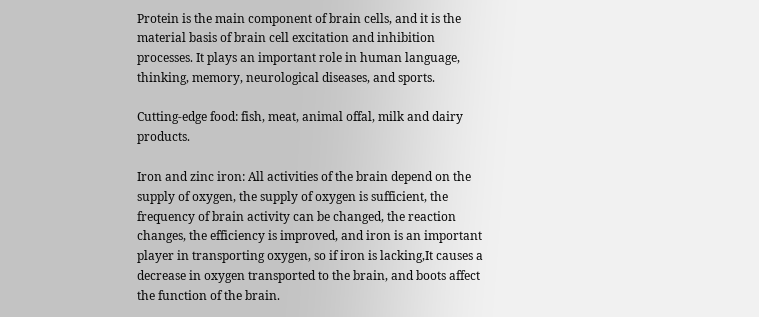Protein is the main component of brain cells, and it is the material basis of brain cell excitation and inhibition processes. It plays an important role in human language, thinking, memory, neurological diseases, and sports.

Cutting-edge food: fish, meat, animal offal, milk and dairy products.

Iron and zinc iron: All activities of the brain depend on the supply of oxygen, the supply of oxygen is sufficient, the frequency of brain activity can be changed, the reaction changes, the efficiency is improved, and iron is an important player in transporting oxygen, so if iron is lacking,It causes a decrease in oxygen transported to the brain, and boots affect the function of the brain.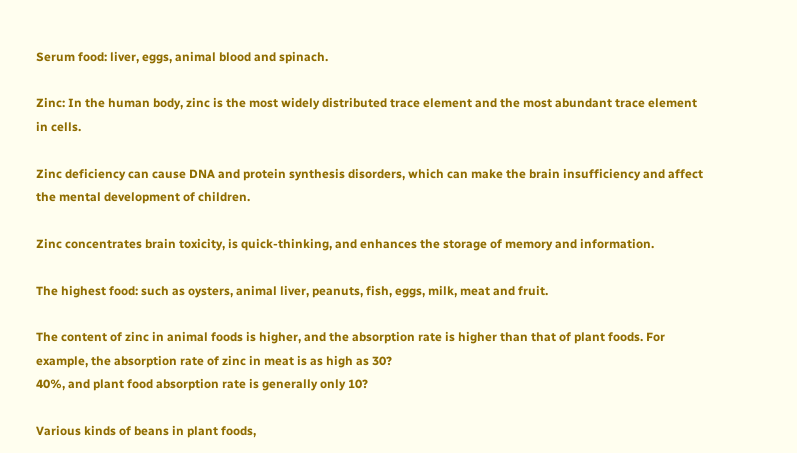Serum food: liver, eggs, animal blood and spinach.

Zinc: In the human body, zinc is the most widely distributed trace element and the most abundant trace element in cells.

Zinc deficiency can cause DNA and protein synthesis disorders, which can make the brain insufficiency and affect the mental development of children.

Zinc concentrates brain toxicity, is quick-thinking, and enhances the storage of memory and information.

The highest food: such as oysters, animal liver, peanuts, fish, eggs, milk, meat and fruit.

The content of zinc in animal foods is higher, and the absorption rate is higher than that of plant foods. For example, the absorption rate of zinc in meat is as high as 30?
40%, and plant food absorption rate is generally only 10?

Various kinds of beans in plant foods,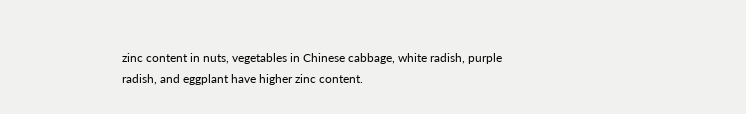zinc content in nuts, vegetables in Chinese cabbage, white radish, purple radish, and eggplant have higher zinc content.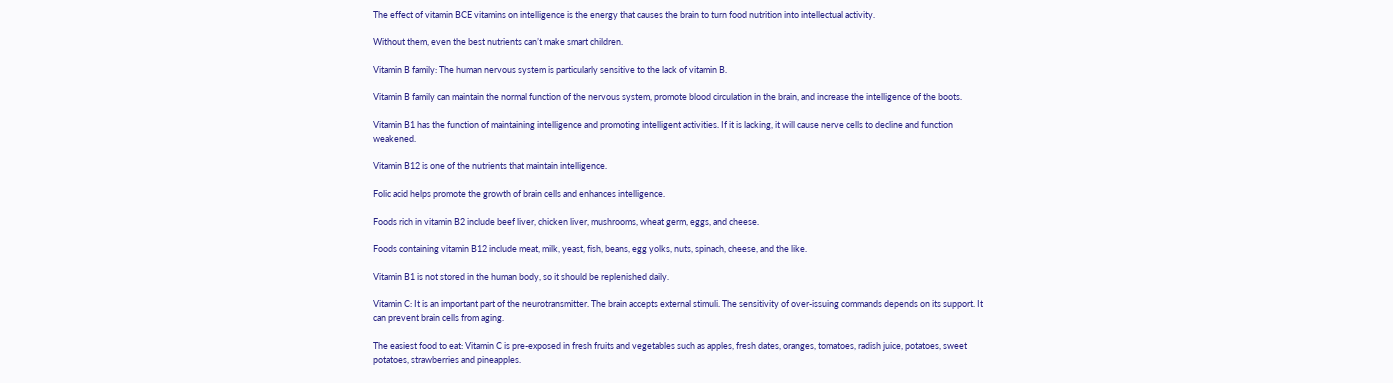The effect of vitamin BCE vitamins on intelligence is the energy that causes the brain to turn food nutrition into intellectual activity.

Without them, even the best nutrients can’t make smart children.

Vitamin B family: The human nervous system is particularly sensitive to the lack of vitamin B.

Vitamin B family can maintain the normal function of the nervous system, promote blood circulation in the brain, and increase the intelligence of the boots.

Vitamin B1 has the function of maintaining intelligence and promoting intelligent activities. If it is lacking, it will cause nerve cells to decline and function weakened.

Vitamin B12 is one of the nutrients that maintain intelligence.

Folic acid helps promote the growth of brain cells and enhances intelligence.

Foods rich in vitamin B2 include beef liver, chicken liver, mushrooms, wheat germ, eggs, and cheese.

Foods containing vitamin B12 include meat, milk, yeast, fish, beans, egg yolks, nuts, spinach, cheese, and the like.

Vitamin B1 is not stored in the human body, so it should be replenished daily.

Vitamin C: It is an important part of the neurotransmitter. The brain accepts external stimuli. The sensitivity of over-issuing commands depends on its support. It can prevent brain cells from aging.

The easiest food to eat: Vitamin C is pre-exposed in fresh fruits and vegetables such as apples, fresh dates, oranges, tomatoes, radish juice, potatoes, sweet potatoes, strawberries and pineapples.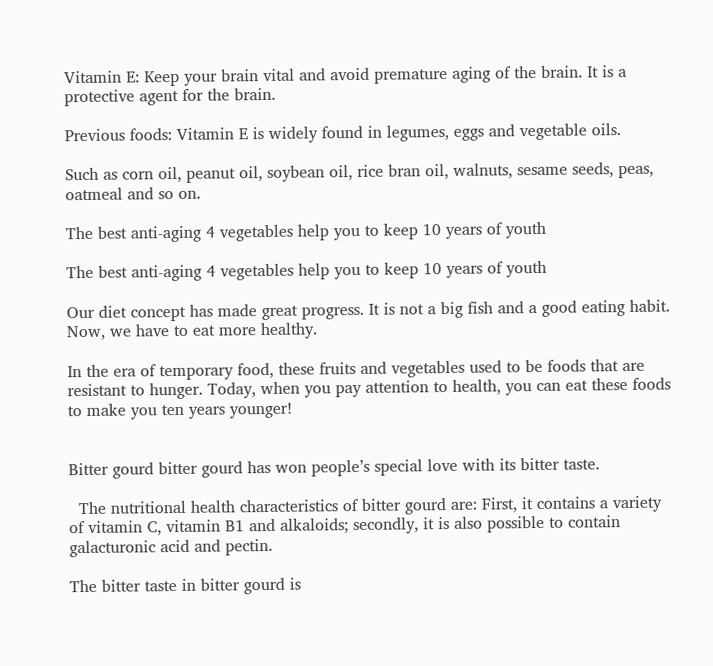Vitamin E: Keep your brain vital and avoid premature aging of the brain. It is a protective agent for the brain.

Previous foods: Vitamin E is widely found in legumes, eggs and vegetable oils.

Such as corn oil, peanut oil, soybean oil, rice bran oil, walnuts, sesame seeds, peas, oatmeal and so on.

The best anti-aging 4 vegetables help you to keep 10 years of youth

The best anti-aging 4 vegetables help you to keep 10 years of youth

Our diet concept has made great progress. It is not a big fish and a good eating habit. Now, we have to eat more healthy.

In the era of temporary food, these fruits and vegetables used to be foods that are resistant to hunger. Today, when you pay attention to health, you can eat these foods to make you ten years younger!


Bitter gourd bitter gourd has won people’s special love with its bitter taste.

  The nutritional health characteristics of bitter gourd are: First, it contains a variety of vitamin C, vitamin B1 and alkaloids; secondly, it is also possible to contain galacturonic acid and pectin.

The bitter taste in bitter gourd is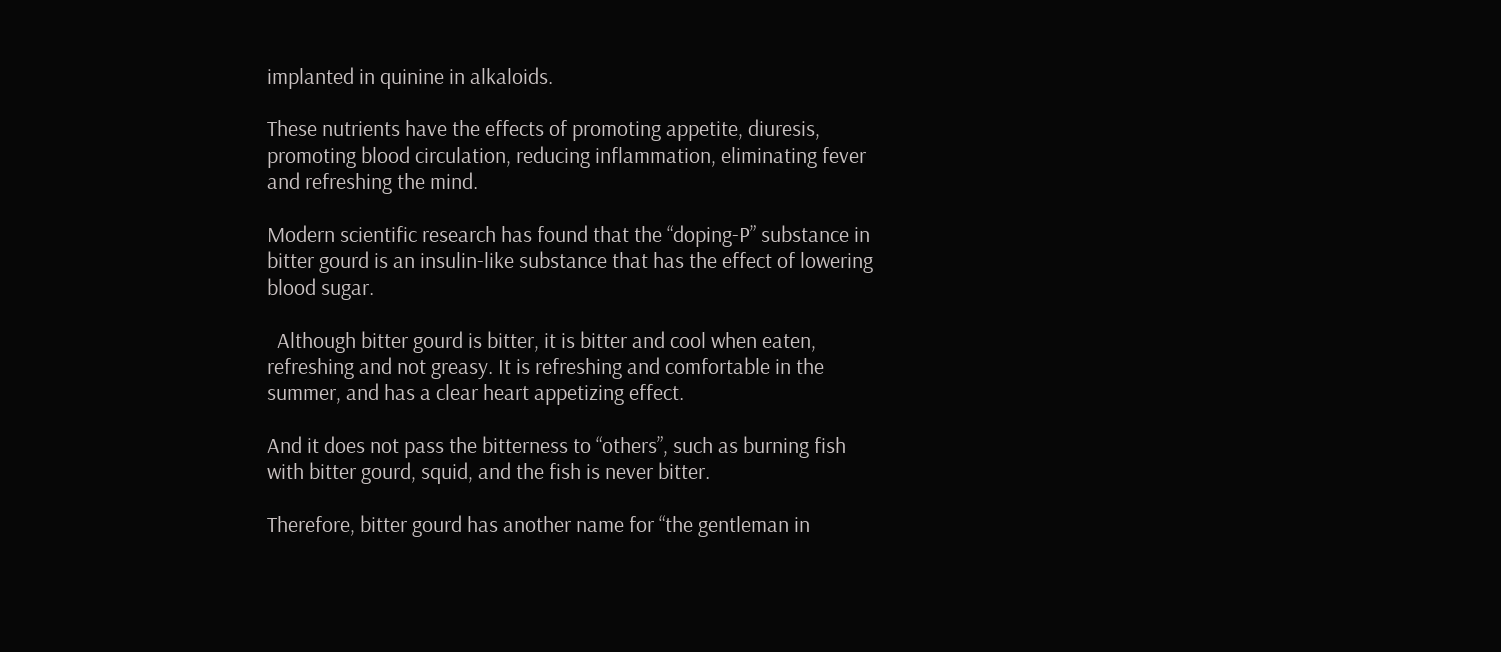implanted in quinine in alkaloids.

These nutrients have the effects of promoting appetite, diuresis, promoting blood circulation, reducing inflammation, eliminating fever and refreshing the mind.

Modern scientific research has found that the “doping-P” substance in bitter gourd is an insulin-like substance that has the effect of lowering blood sugar.

  Although bitter gourd is bitter, it is bitter and cool when eaten, refreshing and not greasy. It is refreshing and comfortable in the summer, and has a clear heart appetizing effect.

And it does not pass the bitterness to “others”, such as burning fish with bitter gourd, squid, and the fish is never bitter.

Therefore, bitter gourd has another name for “the gentleman in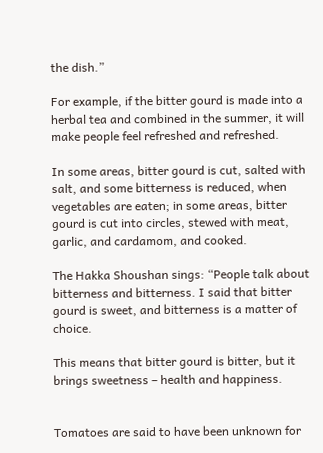the dish.”

For example, if the bitter gourd is made into a herbal tea and combined in the summer, it will make people feel refreshed and refreshed.

In some areas, bitter gourd is cut, salted with salt, and some bitterness is reduced, when vegetables are eaten; in some areas, bitter gourd is cut into circles, stewed with meat, garlic, and cardamom, and cooked.

The Hakka Shoushan sings: “People talk about bitterness and bitterness. I said that bitter gourd is sweet, and bitterness is a matter of choice.

This means that bitter gourd is bitter, but it brings sweetness – health and happiness.


Tomatoes are said to have been unknown for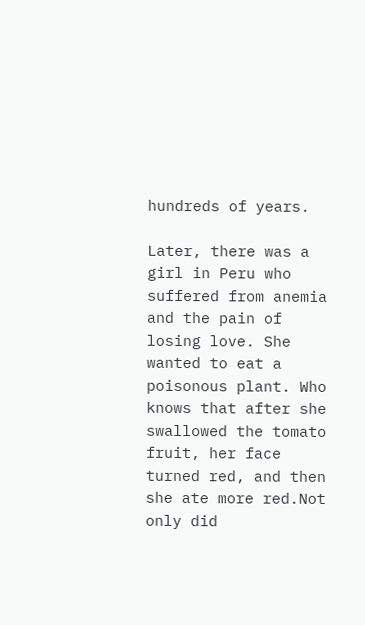hundreds of years.

Later, there was a girl in Peru who suffered from anemia and the pain of losing love. She wanted to eat a poisonous plant. Who knows that after she swallowed the tomato fruit, her face turned red, and then she ate more red.Not only did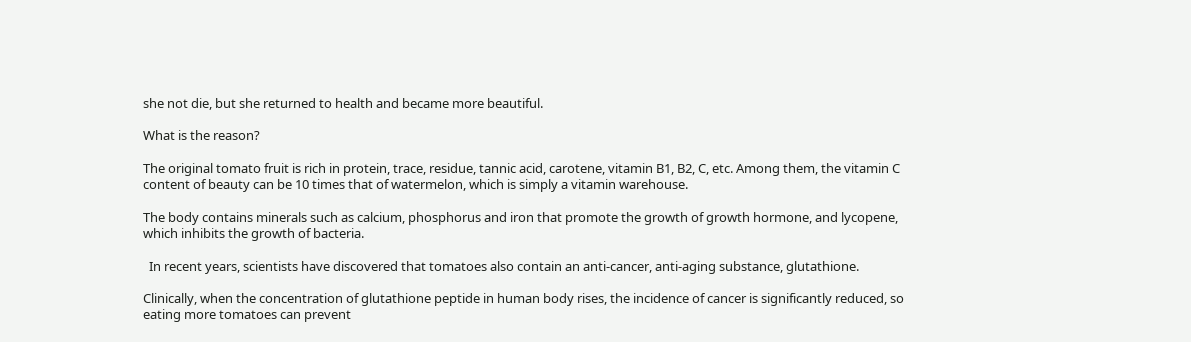she not die, but she returned to health and became more beautiful.

What is the reason?

The original tomato fruit is rich in protein, trace, residue, tannic acid, carotene, vitamin B1, B2, C, etc. Among them, the vitamin C content of beauty can be 10 times that of watermelon, which is simply a vitamin warehouse.

The body contains minerals such as calcium, phosphorus and iron that promote the growth of growth hormone, and lycopene, which inhibits the growth of bacteria.

  In recent years, scientists have discovered that tomatoes also contain an anti-cancer, anti-aging substance, glutathione.

Clinically, when the concentration of glutathione peptide in human body rises, the incidence of cancer is significantly reduced, so eating more tomatoes can prevent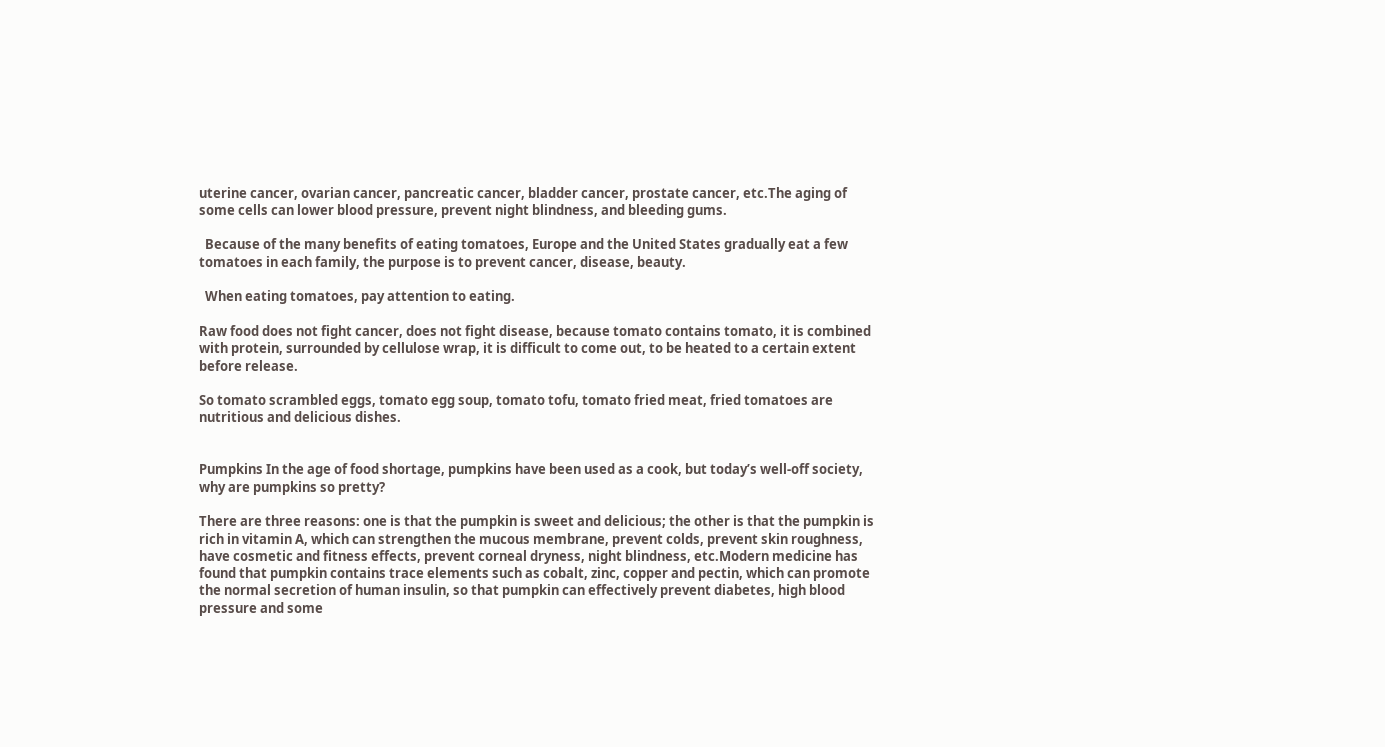uterine cancer, ovarian cancer, pancreatic cancer, bladder cancer, prostate cancer, etc.The aging of some cells can lower blood pressure, prevent night blindness, and bleeding gums.

  Because of the many benefits of eating tomatoes, Europe and the United States gradually eat a few tomatoes in each family, the purpose is to prevent cancer, disease, beauty.

  When eating tomatoes, pay attention to eating.

Raw food does not fight cancer, does not fight disease, because tomato contains tomato, it is combined with protein, surrounded by cellulose wrap, it is difficult to come out, to be heated to a certain extent before release.

So tomato scrambled eggs, tomato egg soup, tomato tofu, tomato fried meat, fried tomatoes are nutritious and delicious dishes.


Pumpkins In the age of food shortage, pumpkins have been used as a cook, but today’s well-off society, why are pumpkins so pretty?

There are three reasons: one is that the pumpkin is sweet and delicious; the other is that the pumpkin is rich in vitamin A, which can strengthen the mucous membrane, prevent colds, prevent skin roughness, have cosmetic and fitness effects, prevent corneal dryness, night blindness, etc.Modern medicine has found that pumpkin contains trace elements such as cobalt, zinc, copper and pectin, which can promote the normal secretion of human insulin, so that pumpkin can effectively prevent diabetes, high blood pressure and some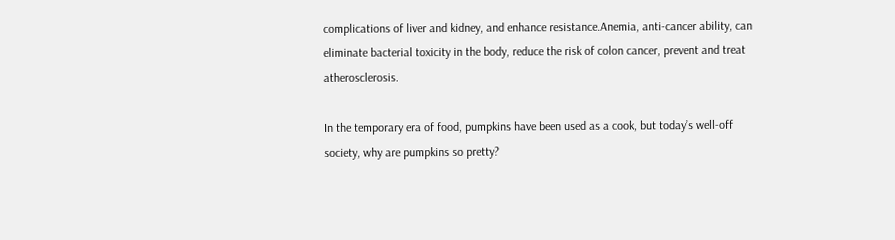complications of liver and kidney, and enhance resistance.Anemia, anti-cancer ability, can eliminate bacterial toxicity in the body, reduce the risk of colon cancer, prevent and treat atherosclerosis.

In the temporary era of food, pumpkins have been used as a cook, but today’s well-off society, why are pumpkins so pretty?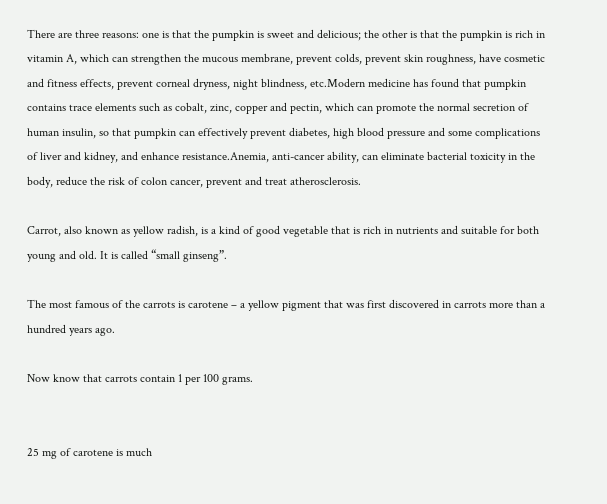There are three reasons: one is that the pumpkin is sweet and delicious; the other is that the pumpkin is rich in vitamin A, which can strengthen the mucous membrane, prevent colds, prevent skin roughness, have cosmetic and fitness effects, prevent corneal dryness, night blindness, etc.Modern medicine has found that pumpkin contains trace elements such as cobalt, zinc, copper and pectin, which can promote the normal secretion of human insulin, so that pumpkin can effectively prevent diabetes, high blood pressure and some complications of liver and kidney, and enhance resistance.Anemia, anti-cancer ability, can eliminate bacterial toxicity in the body, reduce the risk of colon cancer, prevent and treat atherosclerosis.

Carrot, also known as yellow radish, is a kind of good vegetable that is rich in nutrients and suitable for both young and old. It is called “small ginseng”.

The most famous of the carrots is carotene – a yellow pigment that was first discovered in carrots more than a hundred years ago.

Now know that carrots contain 1 per 100 grams.


25 mg of carotene is much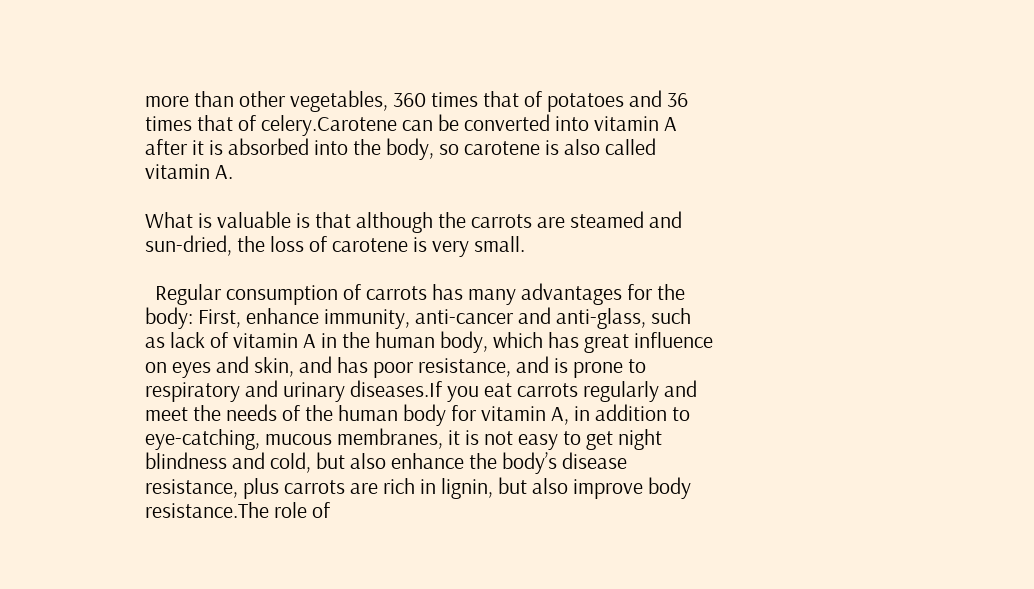more than other vegetables, 360 times that of potatoes and 36 times that of celery.Carotene can be converted into vitamin A after it is absorbed into the body, so carotene is also called vitamin A.

What is valuable is that although the carrots are steamed and sun-dried, the loss of carotene is very small.

  Regular consumption of carrots has many advantages for the body: First, enhance immunity, anti-cancer and anti-glass, such as lack of vitamin A in the human body, which has great influence on eyes and skin, and has poor resistance, and is prone to respiratory and urinary diseases.If you eat carrots regularly and meet the needs of the human body for vitamin A, in addition to eye-catching, mucous membranes, it is not easy to get night blindness and cold, but also enhance the body’s disease resistance, plus carrots are rich in lignin, but also improve body resistance.The role of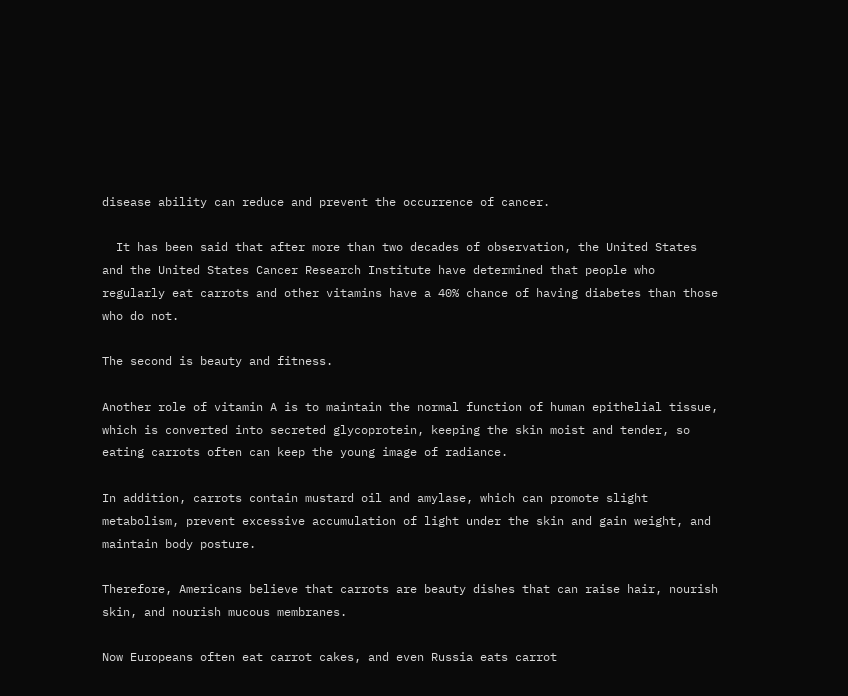disease ability can reduce and prevent the occurrence of cancer.

  It has been said that after more than two decades of observation, the United States and the United States Cancer Research Institute have determined that people who regularly eat carrots and other vitamins have a 40% chance of having diabetes than those who do not.

The second is beauty and fitness.

Another role of vitamin A is to maintain the normal function of human epithelial tissue, which is converted into secreted glycoprotein, keeping the skin moist and tender, so eating carrots often can keep the young image of radiance.

In addition, carrots contain mustard oil and amylase, which can promote slight metabolism, prevent excessive accumulation of light under the skin and gain weight, and maintain body posture.

Therefore, Americans believe that carrots are beauty dishes that can raise hair, nourish skin, and nourish mucous membranes.

Now Europeans often eat carrot cakes, and even Russia eats carrot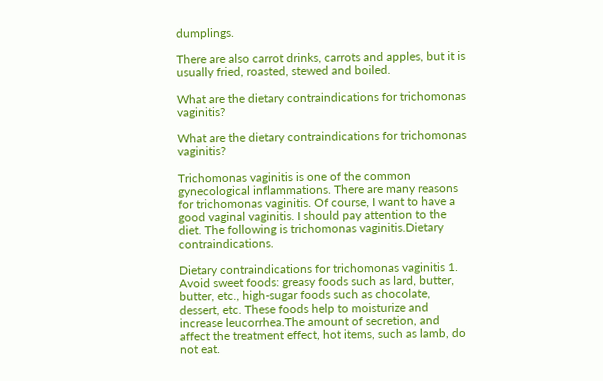dumplings.

There are also carrot drinks, carrots and apples, but it is usually fried, roasted, stewed and boiled.

What are the dietary contraindications for trichomonas vaginitis?

What are the dietary contraindications for trichomonas vaginitis?

Trichomonas vaginitis is one of the common gynecological inflammations. There are many reasons for trichomonas vaginitis. Of course, I want to have a good vaginal vaginitis. I should pay attention to the diet. The following is trichomonas vaginitis.Dietary contraindications.

Dietary contraindications for trichomonas vaginitis 1. Avoid sweet foods: greasy foods such as lard, butter, butter, etc., high-sugar foods such as chocolate, dessert, etc. These foods help to moisturize and increase leucorrhea.The amount of secretion, and affect the treatment effect, hot items, such as lamb, do not eat.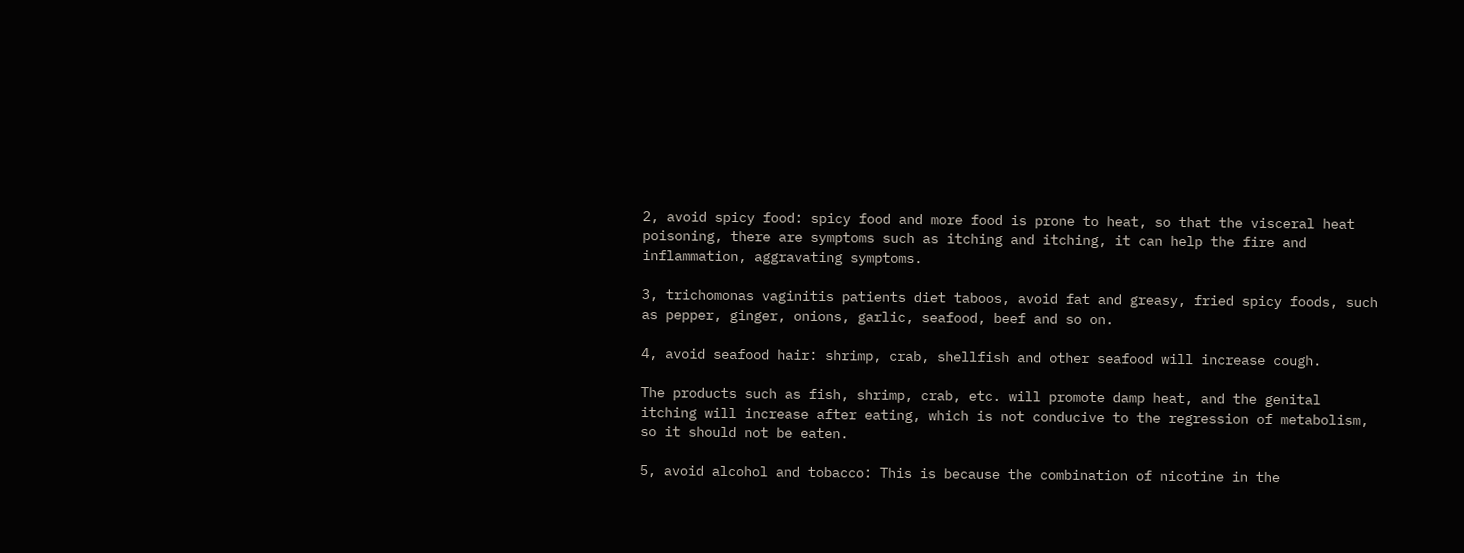2, avoid spicy food: spicy food and more food is prone to heat, so that the visceral heat poisoning, there are symptoms such as itching and itching, it can help the fire and inflammation, aggravating symptoms.

3, trichomonas vaginitis patients diet taboos, avoid fat and greasy, fried spicy foods, such as pepper, ginger, onions, garlic, seafood, beef and so on.

4, avoid seafood hair: shrimp, crab, shellfish and other seafood will increase cough.

The products such as fish, shrimp, crab, etc. will promote damp heat, and the genital itching will increase after eating, which is not conducive to the regression of metabolism, so it should not be eaten.

5, avoid alcohol and tobacco: This is because the combination of nicotine in the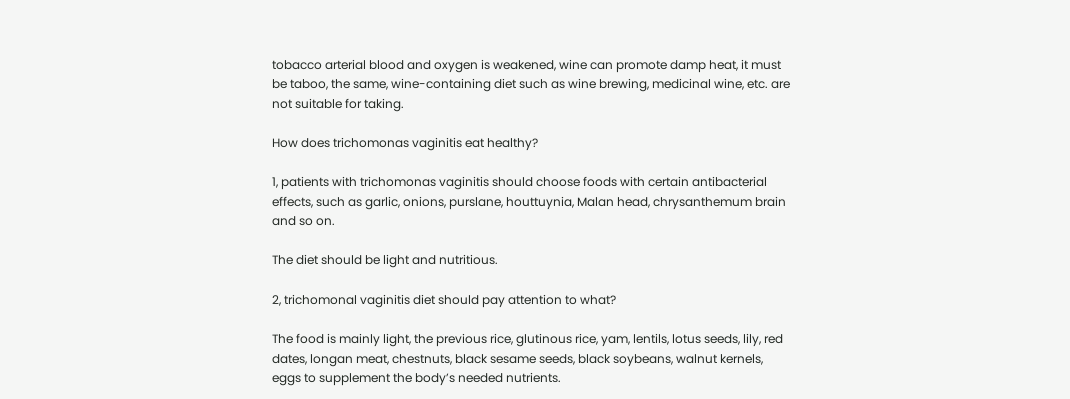tobacco arterial blood and oxygen is weakened, wine can promote damp heat, it must be taboo, the same, wine-containing diet such as wine brewing, medicinal wine, etc. are not suitable for taking.

How does trichomonas vaginitis eat healthy?

1, patients with trichomonas vaginitis should choose foods with certain antibacterial effects, such as garlic, onions, purslane, houttuynia, Malan head, chrysanthemum brain and so on.

The diet should be light and nutritious.

2, trichomonal vaginitis diet should pay attention to what?

The food is mainly light, the previous rice, glutinous rice, yam, lentils, lotus seeds, lily, red dates, longan meat, chestnuts, black sesame seeds, black soybeans, walnut kernels, eggs to supplement the body’s needed nutrients.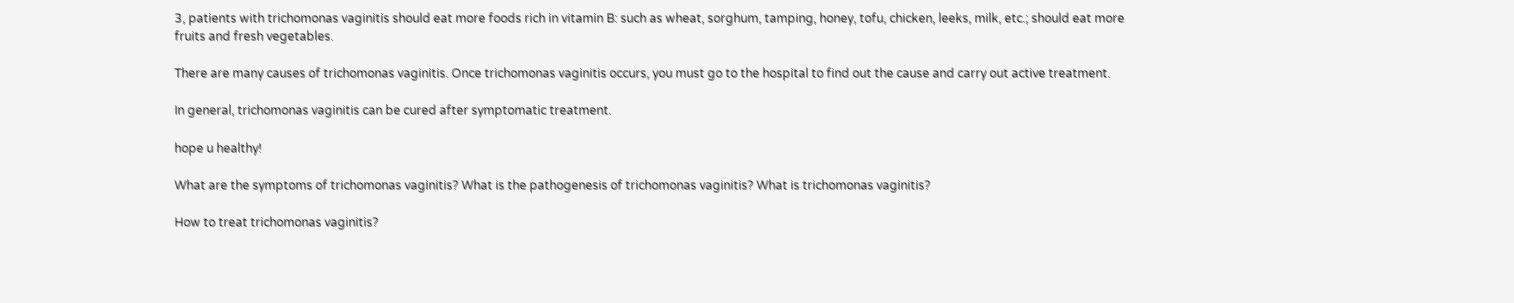3, patients with trichomonas vaginitis should eat more foods rich in vitamin B: such as wheat, sorghum, tamping, honey, tofu, chicken, leeks, milk, etc.; should eat more fruits and fresh vegetables.

There are many causes of trichomonas vaginitis. Once trichomonas vaginitis occurs, you must go to the hospital to find out the cause and carry out active treatment.

In general, trichomonas vaginitis can be cured after symptomatic treatment.

hope u healthy!

What are the symptoms of trichomonas vaginitis? What is the pathogenesis of trichomonas vaginitis? What is trichomonas vaginitis?

How to treat trichomonas vaginitis?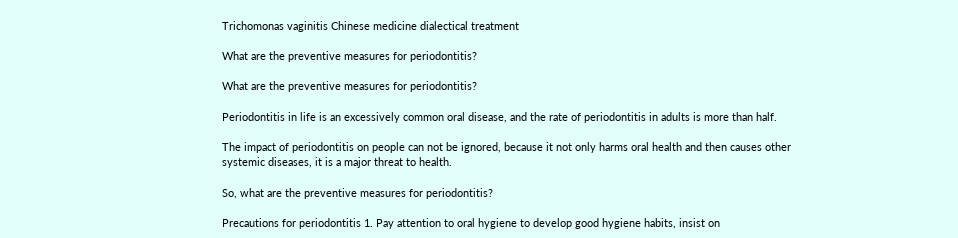Trichomonas vaginitis Chinese medicine dialectical treatment

What are the preventive measures for periodontitis?

What are the preventive measures for periodontitis?

Periodontitis in life is an excessively common oral disease, and the rate of periodontitis in adults is more than half.

The impact of periodontitis on people can not be ignored, because it not only harms oral health and then causes other systemic diseases, it is a major threat to health.

So, what are the preventive measures for periodontitis?

Precautions for periodontitis 1. Pay attention to oral hygiene to develop good hygiene habits, insist on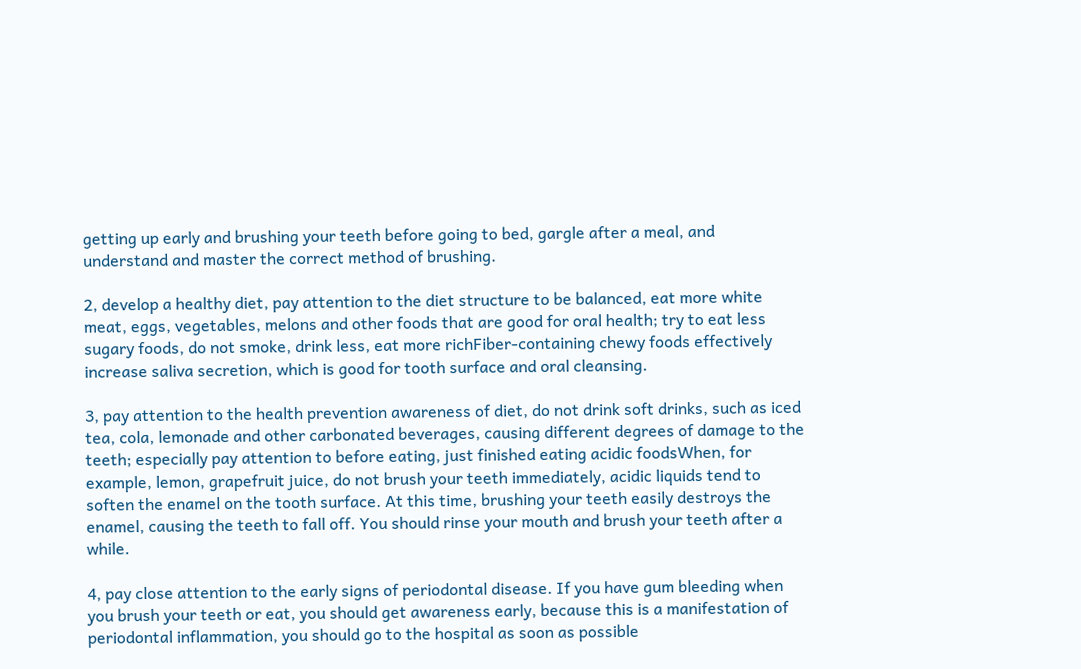getting up early and brushing your teeth before going to bed, gargle after a meal, and understand and master the correct method of brushing.

2, develop a healthy diet, pay attention to the diet structure to be balanced, eat more white meat, eggs, vegetables, melons and other foods that are good for oral health; try to eat less sugary foods, do not smoke, drink less, eat more richFiber-containing chewy foods effectively increase saliva secretion, which is good for tooth surface and oral cleansing.

3, pay attention to the health prevention awareness of diet, do not drink soft drinks, such as iced tea, cola, lemonade and other carbonated beverages, causing different degrees of damage to the teeth; especially pay attention to before eating, just finished eating acidic foodsWhen, for example, lemon, grapefruit juice, do not brush your teeth immediately, acidic liquids tend to soften the enamel on the tooth surface. At this time, brushing your teeth easily destroys the enamel, causing the teeth to fall off. You should rinse your mouth and brush your teeth after a while.

4, pay close attention to the early signs of periodontal disease. If you have gum bleeding when you brush your teeth or eat, you should get awareness early, because this is a manifestation of periodontal inflammation, you should go to the hospital as soon as possible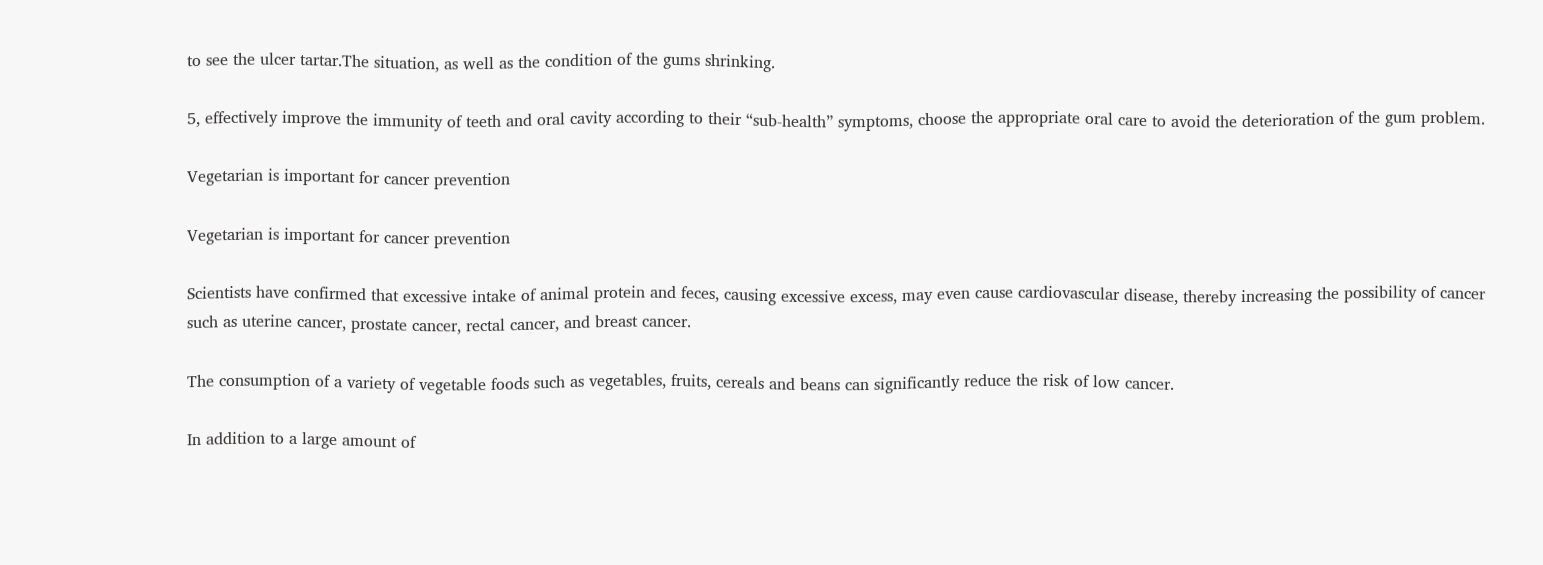to see the ulcer tartar.The situation, as well as the condition of the gums shrinking.

5, effectively improve the immunity of teeth and oral cavity according to their “sub-health” symptoms, choose the appropriate oral care to avoid the deterioration of the gum problem.

Vegetarian is important for cancer prevention

Vegetarian is important for cancer prevention

Scientists have confirmed that excessive intake of animal protein and feces, causing excessive excess, may even cause cardiovascular disease, thereby increasing the possibility of cancer such as uterine cancer, prostate cancer, rectal cancer, and breast cancer.

The consumption of a variety of vegetable foods such as vegetables, fruits, cereals and beans can significantly reduce the risk of low cancer.

In addition to a large amount of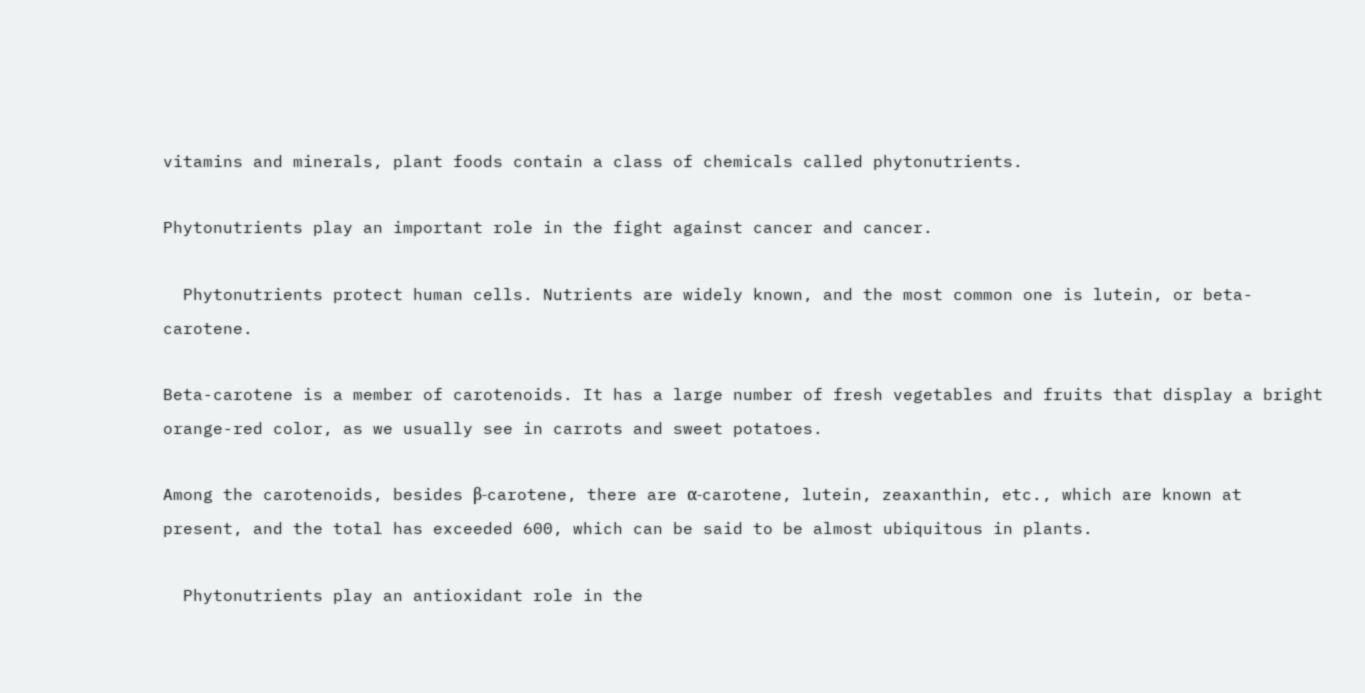vitamins and minerals, plant foods contain a class of chemicals called phytonutrients.

Phytonutrients play an important role in the fight against cancer and cancer.

  Phytonutrients protect human cells. Nutrients are widely known, and the most common one is lutein, or beta-carotene.

Beta-carotene is a member of carotenoids. It has a large number of fresh vegetables and fruits that display a bright orange-red color, as we usually see in carrots and sweet potatoes.

Among the carotenoids, besides β-carotene, there are α-carotene, lutein, zeaxanthin, etc., which are known at present, and the total has exceeded 600, which can be said to be almost ubiquitous in plants.

  Phytonutrients play an antioxidant role in the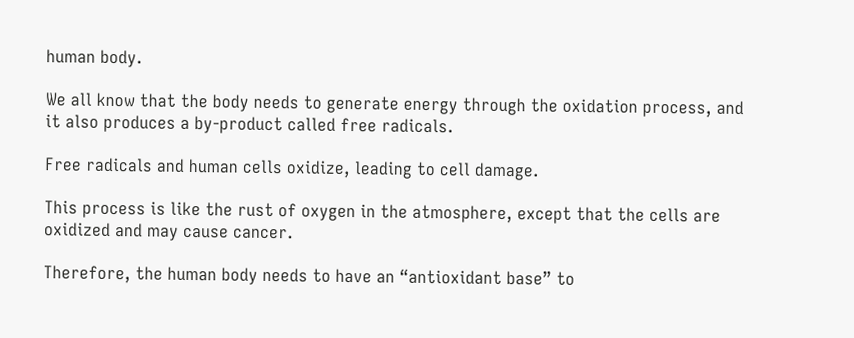human body.

We all know that the body needs to generate energy through the oxidation process, and it also produces a by-product called free radicals.

Free radicals and human cells oxidize, leading to cell damage.

This process is like the rust of oxygen in the atmosphere, except that the cells are oxidized and may cause cancer.

Therefore, the human body needs to have an “antioxidant base” to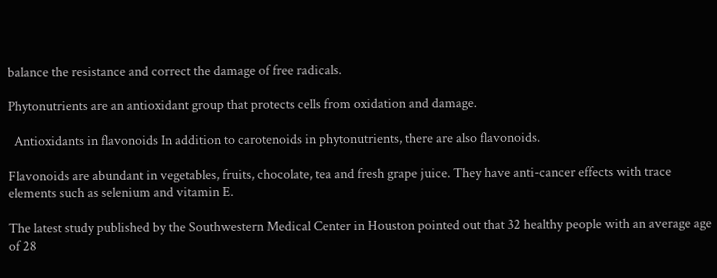balance the resistance and correct the damage of free radicals.

Phytonutrients are an antioxidant group that protects cells from oxidation and damage.

  Antioxidants in flavonoids In addition to carotenoids in phytonutrients, there are also flavonoids.

Flavonoids are abundant in vegetables, fruits, chocolate, tea and fresh grape juice. They have anti-cancer effects with trace elements such as selenium and vitamin E.

The latest study published by the Southwestern Medical Center in Houston pointed out that 32 healthy people with an average age of 28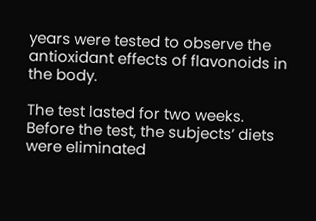years were tested to observe the antioxidant effects of flavonoids in the body.

The test lasted for two weeks. Before the test, the subjects’ diets were eliminated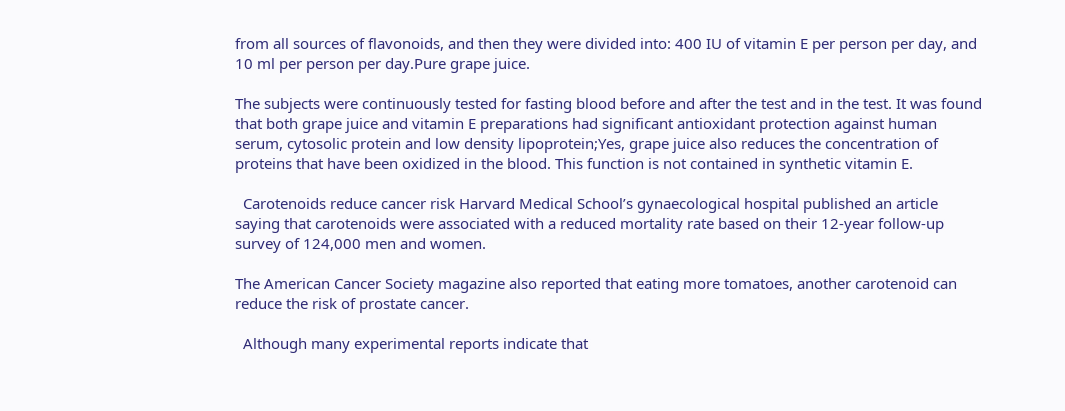from all sources of flavonoids, and then they were divided into: 400 IU of vitamin E per person per day, and 10 ml per person per day.Pure grape juice.

The subjects were continuously tested for fasting blood before and after the test and in the test. It was found that both grape juice and vitamin E preparations had significant antioxidant protection against human serum, cytosolic protein and low density lipoprotein;Yes, grape juice also reduces the concentration of proteins that have been oxidized in the blood. This function is not contained in synthetic vitamin E.

  Carotenoids reduce cancer risk Harvard Medical School’s gynaecological hospital published an article saying that carotenoids were associated with a reduced mortality rate based on their 12-year follow-up survey of 124,000 men and women.

The American Cancer Society magazine also reported that eating more tomatoes, another carotenoid can reduce the risk of prostate cancer.

  Although many experimental reports indicate that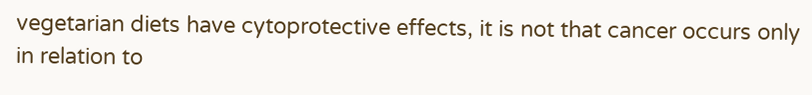vegetarian diets have cytoprotective effects, it is not that cancer occurs only in relation to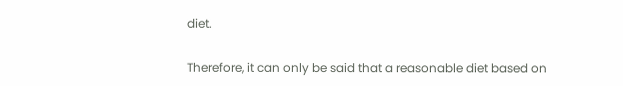diet.

Therefore, it can only be said that a reasonable diet based on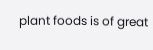plant foods is of great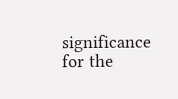significance for the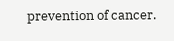prevention of cancer.